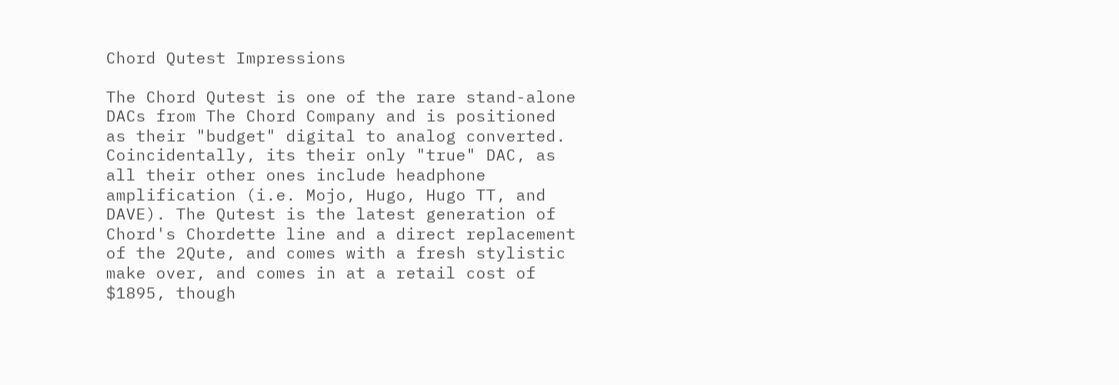Chord Qutest Impressions

The Chord Qutest is one of the rare stand-alone DACs from The Chord Company and is positioned as their "budget" digital to analog converted. Coincidentally, its their only "true" DAC, as all their other ones include headphone amplification (i.e. Mojo, Hugo, Hugo TT, and DAVE). The Qutest is the latest generation of Chord's Chordette line and a direct replacement of the 2Qute, and comes with a fresh stylistic make over, and comes in at a retail cost of $1895, though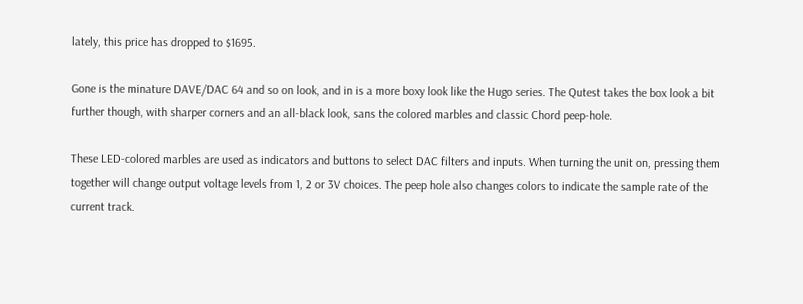lately, this price has dropped to $1695.

Gone is the minature DAVE/DAC 64 and so on look, and in is a more boxy look like the Hugo series. The Qutest takes the box look a bit further though, with sharper corners and an all-black look, sans the colored marbles and classic Chord peep-hole.

These LED-colored marbles are used as indicators and buttons to select DAC filters and inputs. When turning the unit on, pressing them together will change output voltage levels from 1, 2 or 3V choices. The peep hole also changes colors to indicate the sample rate of the current track.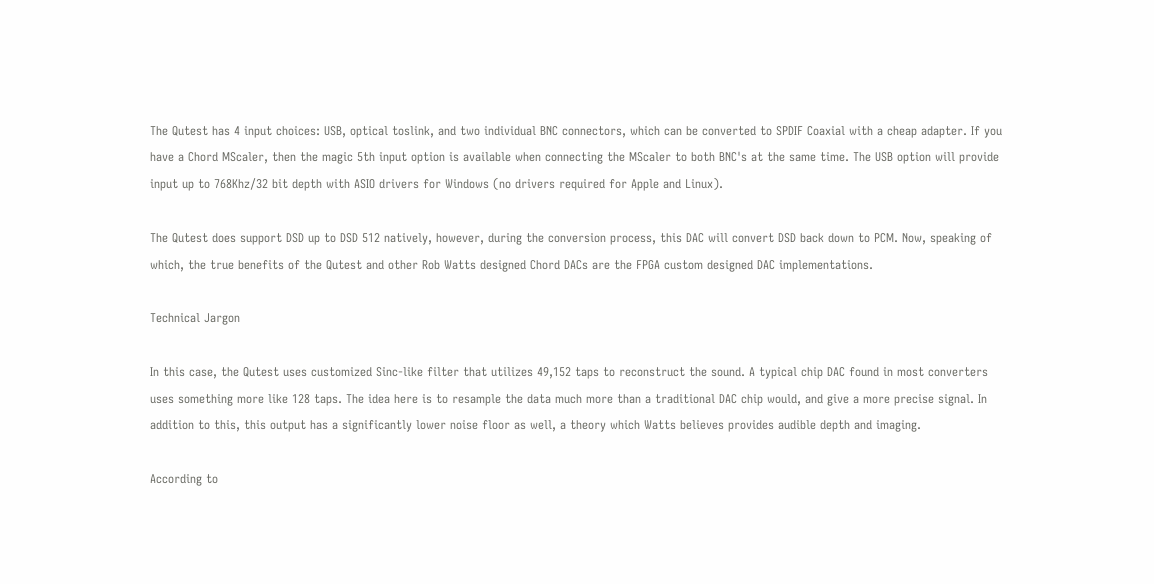The Qutest has 4 input choices: USB, optical toslink, and two individual BNC connectors, which can be converted to SPDIF Coaxial with a cheap adapter. If you have a Chord MScaler, then the magic 5th input option is available when connecting the MScaler to both BNC's at the same time. The USB option will provide input up to 768Khz/32 bit depth with ASIO drivers for Windows (no drivers required for Apple and Linux).

The Qutest does support DSD up to DSD 512 natively, however, during the conversion process, this DAC will convert DSD back down to PCM. Now, speaking of which, the true benefits of the Qutest and other Rob Watts designed Chord DACs are the FPGA custom designed DAC implementations.

Technical Jargon

In this case, the Qutest uses customized Sinc-like filter that utilizes 49,152 taps to reconstruct the sound. A typical chip DAC found in most converters uses something more like 128 taps. The idea here is to resample the data much more than a traditional DAC chip would, and give a more precise signal. In addition to this, this output has a significantly lower noise floor as well, a theory which Watts believes provides audible depth and imaging.

According to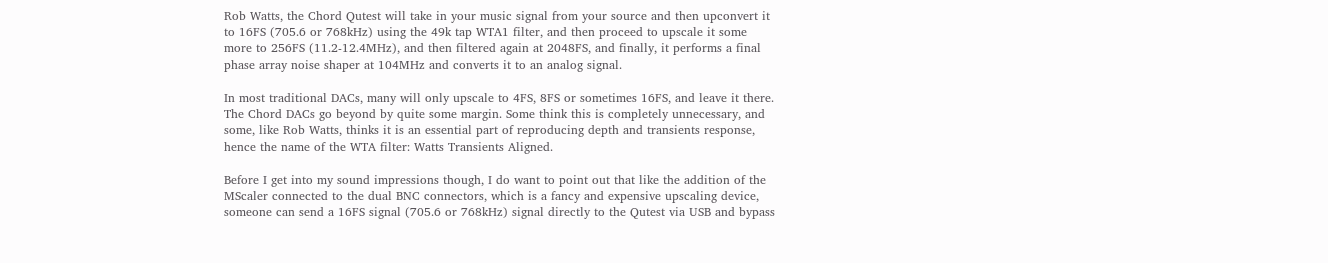Rob Watts, the Chord Qutest will take in your music signal from your source and then upconvert it to 16FS (705.6 or 768kHz) using the 49k tap WTA1 filter, and then proceed to upscale it some more to 256FS (11.2-12.4MHz), and then filtered again at 2048FS, and finally, it performs a final phase array noise shaper at 104MHz and converts it to an analog signal.

In most traditional DACs, many will only upscale to 4FS, 8FS or sometimes 16FS, and leave it there. The Chord DACs go beyond by quite some margin. Some think this is completely unnecessary, and some, like Rob Watts, thinks it is an essential part of reproducing depth and transients response, hence the name of the WTA filter: Watts Transients Aligned.

Before I get into my sound impressions though, I do want to point out that like the addition of the MScaler connected to the dual BNC connectors, which is a fancy and expensive upscaling device, someone can send a 16FS signal (705.6 or 768kHz) signal directly to the Qutest via USB and bypass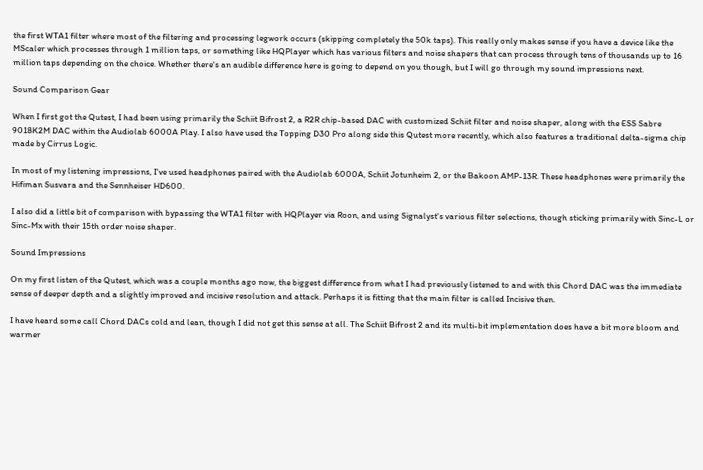the first WTA1 filter where most of the filtering and processing legwork occurs (skipping completely the 50k taps). This really only makes sense if you have a device like the MScaler which processes through 1 million taps, or something like HQPlayer which has various filters and noise shapers that can process through tens of thousands up to 16 million taps depending on the choice. Whether there's an audible difference here is going to depend on you though, but I will go through my sound impressions next.

Sound Comparison Gear

When I first got the Qutest, I had been using primarily the Schiit Bifrost 2, a R2R chip-based DAC with customized Schiit filter and noise shaper, along with the ESS Sabre 9018K2M DAC within the Audiolab 6000A Play. I also have used the Topping D30 Pro along side this Qutest more recently, which also features a traditional delta-sigma chip made by Cirrus Logic.

In most of my listening impressions, I've used headphones paired with the Audiolab 6000A, Schiit Jotunheim 2, or the Bakoon AMP-13R. These headphones were primarily the Hifiman Susvara and the Sennheiser HD600.

I also did a little bit of comparison with bypassing the WTA1 filter with HQPlayer via Roon, and using Signalyst's various filter selections, though sticking primarily with Sinc-L or Sinc-Mx with their 15th order noise shaper.

Sound Impressions

On my first listen of the Qutest, which was a couple months ago now, the biggest difference from what I had previously listened to and with this Chord DAC was the immediate sense of deeper depth and a slightly improved and incisive resolution and attack. Perhaps it is fitting that the main filter is called Incisive then.

I have heard some call Chord DACs cold and lean, though I did not get this sense at all. The Schiit Bifrost 2 and its multi-bit implementation does have a bit more bloom and warmer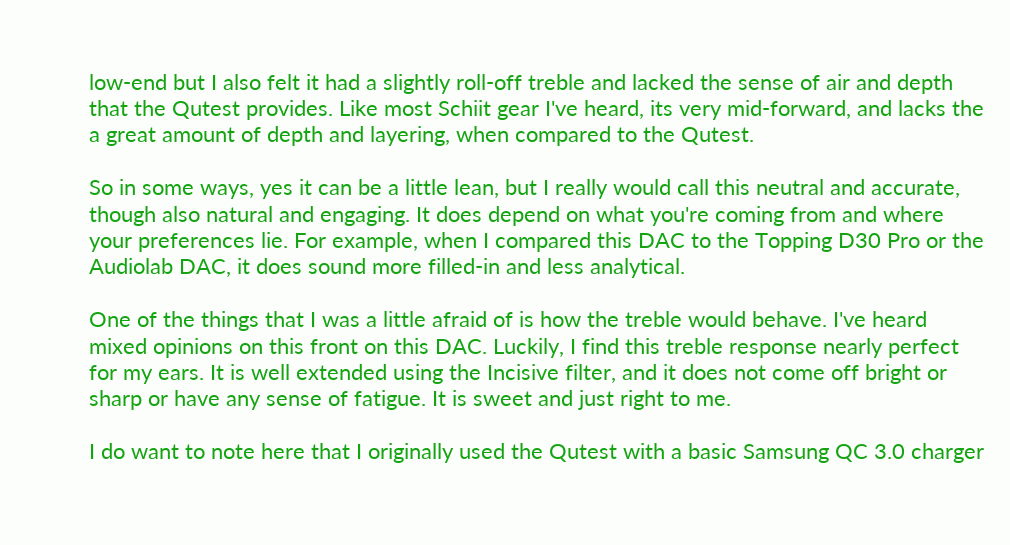low-end but I also felt it had a slightly roll-off treble and lacked the sense of air and depth that the Qutest provides. Like most Schiit gear I've heard, its very mid-forward, and lacks the a great amount of depth and layering, when compared to the Qutest.

So in some ways, yes it can be a little lean, but I really would call this neutral and accurate, though also natural and engaging. It does depend on what you're coming from and where your preferences lie. For example, when I compared this DAC to the Topping D30 Pro or the Audiolab DAC, it does sound more filled-in and less analytical.

One of the things that I was a little afraid of is how the treble would behave. I've heard mixed opinions on this front on this DAC. Luckily, I find this treble response nearly perfect for my ears. It is well extended using the Incisive filter, and it does not come off bright or sharp or have any sense of fatigue. It is sweet and just right to me.

I do want to note here that I originally used the Qutest with a basic Samsung QC 3.0 charger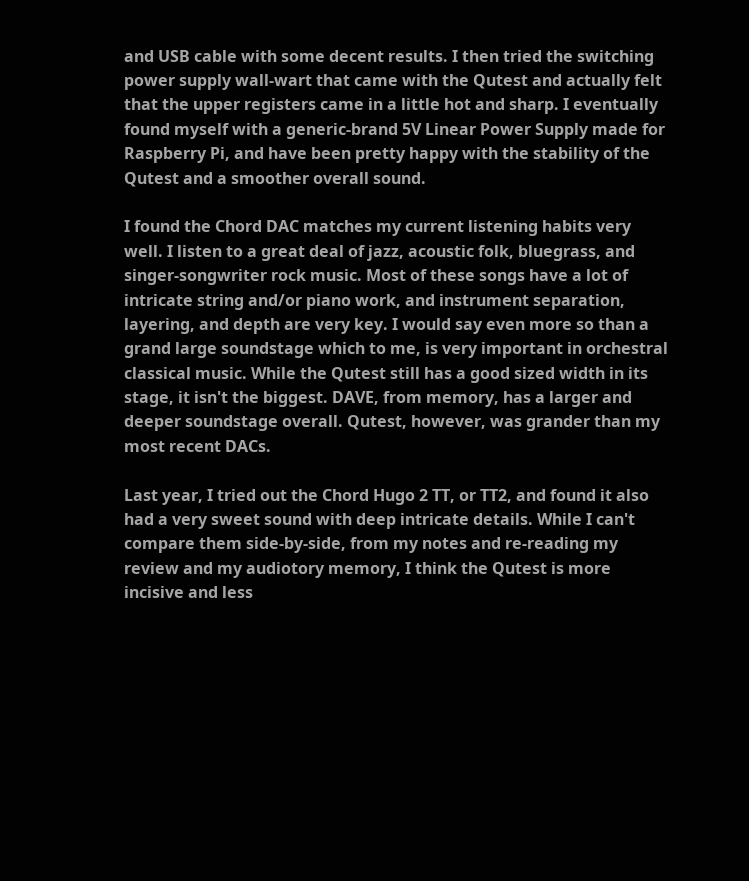and USB cable with some decent results. I then tried the switching power supply wall-wart that came with the Qutest and actually felt that the upper registers came in a little hot and sharp. I eventually found myself with a generic-brand 5V Linear Power Supply made for Raspberry Pi, and have been pretty happy with the stability of the Qutest and a smoother overall sound.

I found the Chord DAC matches my current listening habits very well. I listen to a great deal of jazz, acoustic folk, bluegrass, and singer-songwriter rock music. Most of these songs have a lot of intricate string and/or piano work, and instrument separation, layering, and depth are very key. I would say even more so than a grand large soundstage which to me, is very important in orchestral classical music. While the Qutest still has a good sized width in its stage, it isn't the biggest. DAVE, from memory, has a larger and deeper soundstage overall. Qutest, however, was grander than my most recent DACs.

Last year, I tried out the Chord Hugo 2 TT, or TT2, and found it also had a very sweet sound with deep intricate details. While I can't compare them side-by-side, from my notes and re-reading my review and my audiotory memory, I think the Qutest is more incisive and less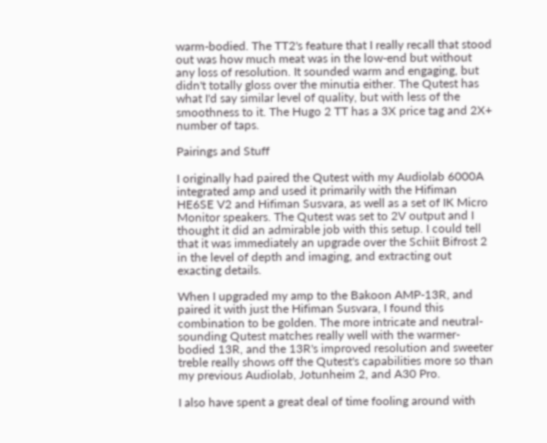warm-bodied. The TT2's feature that I really recall that stood out was how much meat was in the low-end but without any loss of resolution. It sounded warm and engaging, but didn't totally gloss over the minutia either. The Qutest has what I'd say similar level of quality, but with less of the smoothness to it. The Hugo 2 TT has a 3X price tag and 2X+ number of taps.

Pairings and Stuff

I originally had paired the Qutest with my Audiolab 6000A integrated amp and used it primarily with the Hifiman HE6SE V2 and Hifiman Susvara, as well as a set of IK Micro Monitor speakers. The Qutest was set to 2V output and I thought it did an admirable job with this setup. I could tell that it was immediately an upgrade over the Schiit Bifrost 2 in the level of depth and imaging, and extracting out exacting details.

When I upgraded my amp to the Bakoon AMP-13R, and paired it with just the Hifiman Susvara, I found this combination to be golden. The more intricate and neutral-sounding Qutest matches really well with the warmer-bodied 13R, and the 13R's improved resolution and sweeter treble really shows off the Qutest's capabilities more so than my previous Audiolab, Jotunheim 2, and A30 Pro.

I also have spent a great deal of time fooling around with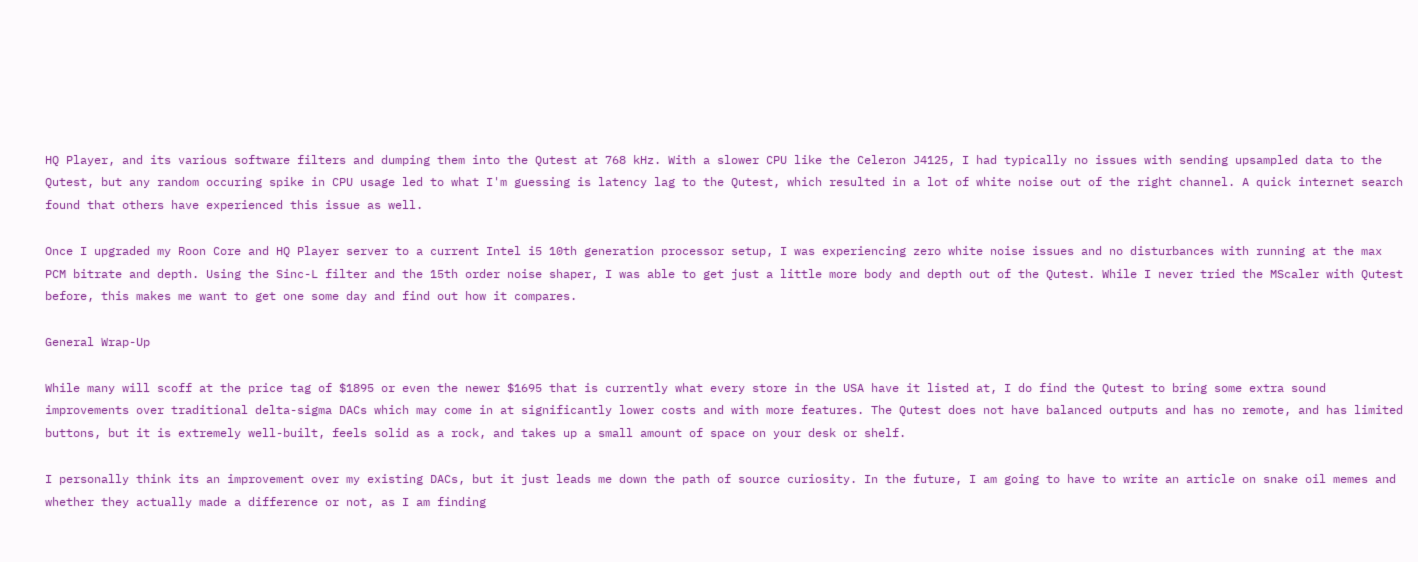HQ Player, and its various software filters and dumping them into the Qutest at 768 kHz. With a slower CPU like the Celeron J4125, I had typically no issues with sending upsampled data to the Qutest, but any random occuring spike in CPU usage led to what I'm guessing is latency lag to the Qutest, which resulted in a lot of white noise out of the right channel. A quick internet search found that others have experienced this issue as well.

Once I upgraded my Roon Core and HQ Player server to a current Intel i5 10th generation processor setup, I was experiencing zero white noise issues and no disturbances with running at the max PCM bitrate and depth. Using the Sinc-L filter and the 15th order noise shaper, I was able to get just a little more body and depth out of the Qutest. While I never tried the MScaler with Qutest before, this makes me want to get one some day and find out how it compares.

General Wrap-Up

While many will scoff at the price tag of $1895 or even the newer $1695 that is currently what every store in the USA have it listed at, I do find the Qutest to bring some extra sound improvements over traditional delta-sigma DACs which may come in at significantly lower costs and with more features. The Qutest does not have balanced outputs and has no remote, and has limited buttons, but it is extremely well-built, feels solid as a rock, and takes up a small amount of space on your desk or shelf.

I personally think its an improvement over my existing DACs, but it just leads me down the path of source curiosity. In the future, I am going to have to write an article on snake oil memes and whether they actually made a difference or not, as I am finding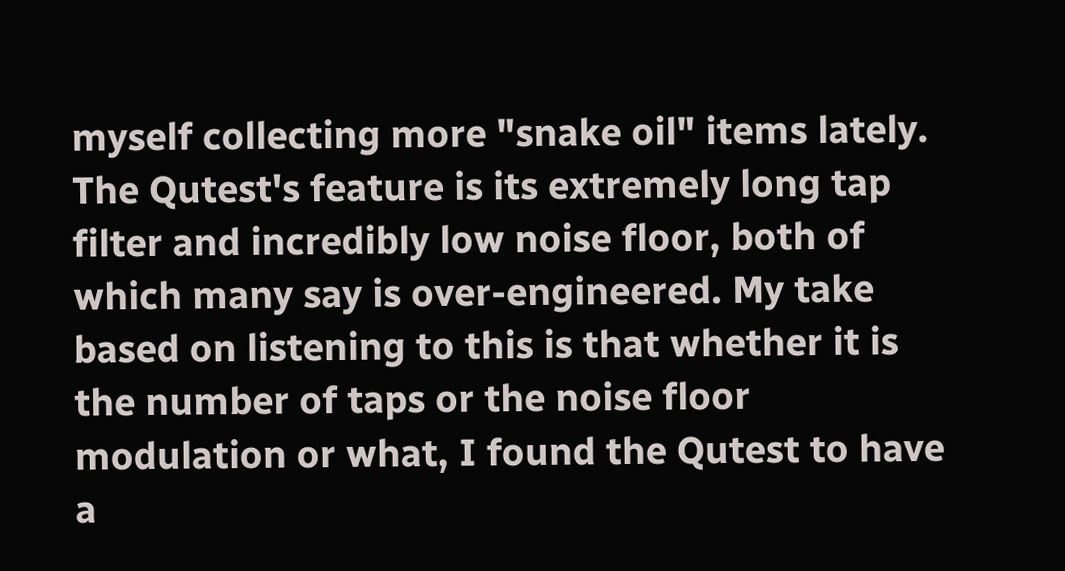myself collecting more "snake oil" items lately. The Qutest's feature is its extremely long tap filter and incredibly low noise floor, both of which many say is over-engineered. My take based on listening to this is that whether it is the number of taps or the noise floor modulation or what, I found the Qutest to have a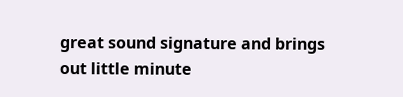great sound signature and brings out little minute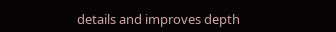details and improves depth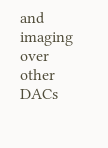and imaging over other DACs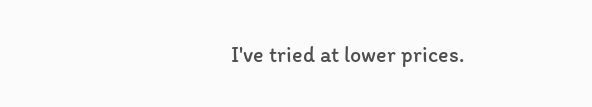I've tried at lower prices.